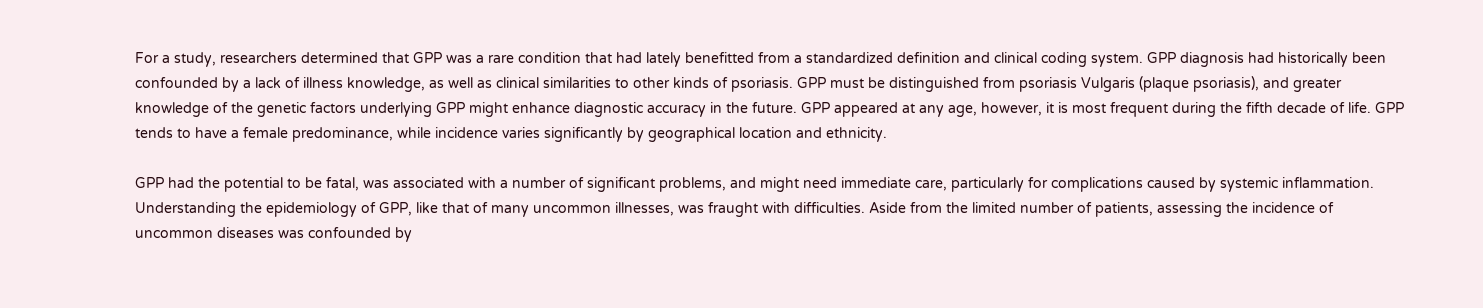For a study, researchers determined that GPP was a rare condition that had lately benefitted from a standardized definition and clinical coding system. GPP diagnosis had historically been confounded by a lack of illness knowledge, as well as clinical similarities to other kinds of psoriasis. GPP must be distinguished from psoriasis Vulgaris (plaque psoriasis), and greater knowledge of the genetic factors underlying GPP might enhance diagnostic accuracy in the future. GPP appeared at any age, however, it is most frequent during the fifth decade of life. GPP tends to have a female predominance, while incidence varies significantly by geographical location and ethnicity.

GPP had the potential to be fatal, was associated with a number of significant problems, and might need immediate care, particularly for complications caused by systemic inflammation. Understanding the epidemiology of GPP, like that of many uncommon illnesses, was fraught with difficulties. Aside from the limited number of patients, assessing the incidence of uncommon diseases was confounded by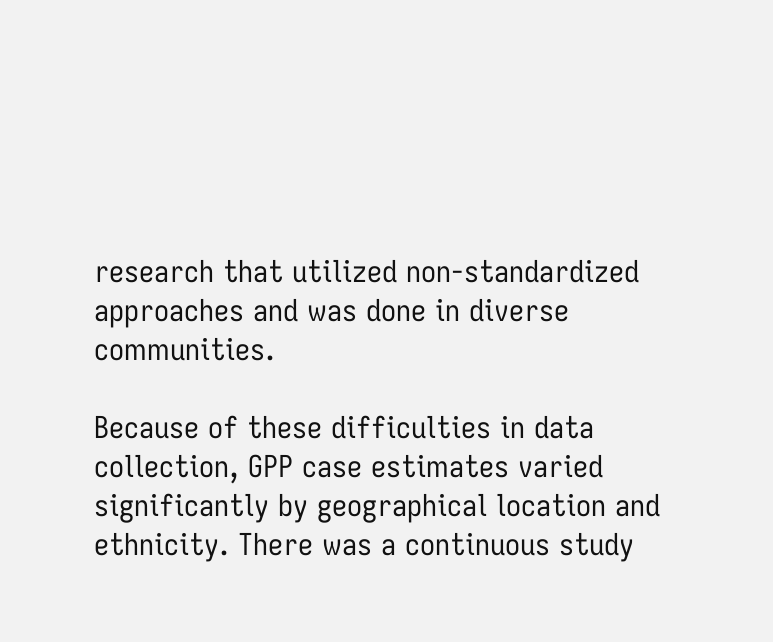research that utilized non-standardized approaches and was done in diverse communities.

Because of these difficulties in data collection, GPP case estimates varied significantly by geographical location and ethnicity. There was a continuous study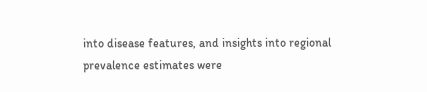into disease features, and insights into regional prevalence estimates were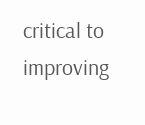critical to improving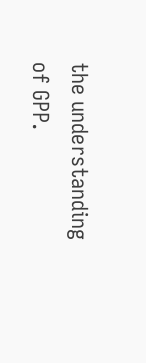the understanding of GPP.